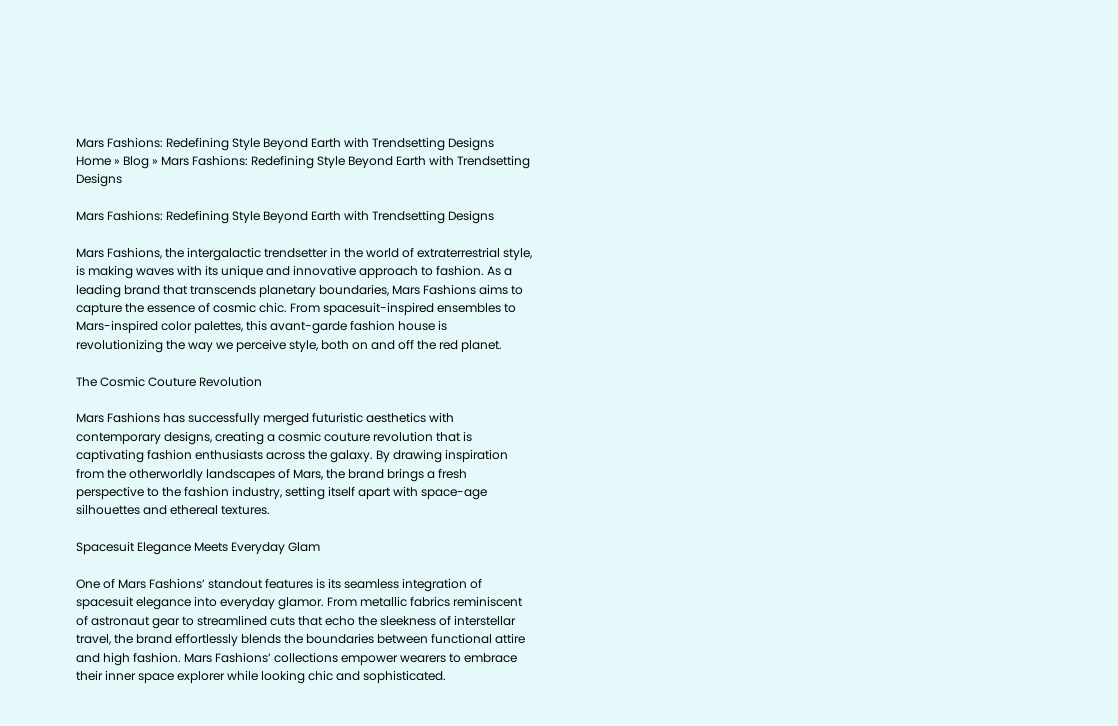Mars Fashions: Redefining Style Beyond Earth with Trendsetting Designs
Home » Blog » Mars Fashions: Redefining Style Beyond Earth with Trendsetting Designs

Mars Fashions: Redefining Style Beyond Earth with Trendsetting Designs

Mars Fashions, the intergalactic trendsetter in the world of extraterrestrial style, is making waves with its unique and innovative approach to fashion. As a leading brand that transcends planetary boundaries, Mars Fashions aims to capture the essence of cosmic chic. From spacesuit-inspired ensembles to Mars-inspired color palettes, this avant-garde fashion house is revolutionizing the way we perceive style, both on and off the red planet.

The Cosmic Couture Revolution

Mars Fashions has successfully merged futuristic aesthetics with contemporary designs, creating a cosmic couture revolution that is captivating fashion enthusiasts across the galaxy. By drawing inspiration from the otherworldly landscapes of Mars, the brand brings a fresh perspective to the fashion industry, setting itself apart with space-age silhouettes and ethereal textures.

Spacesuit Elegance Meets Everyday Glam

One of Mars Fashions’ standout features is its seamless integration of spacesuit elegance into everyday glamor. From metallic fabrics reminiscent of astronaut gear to streamlined cuts that echo the sleekness of interstellar travel, the brand effortlessly blends the boundaries between functional attire and high fashion. Mars Fashions’ collections empower wearers to embrace their inner space explorer while looking chic and sophisticated.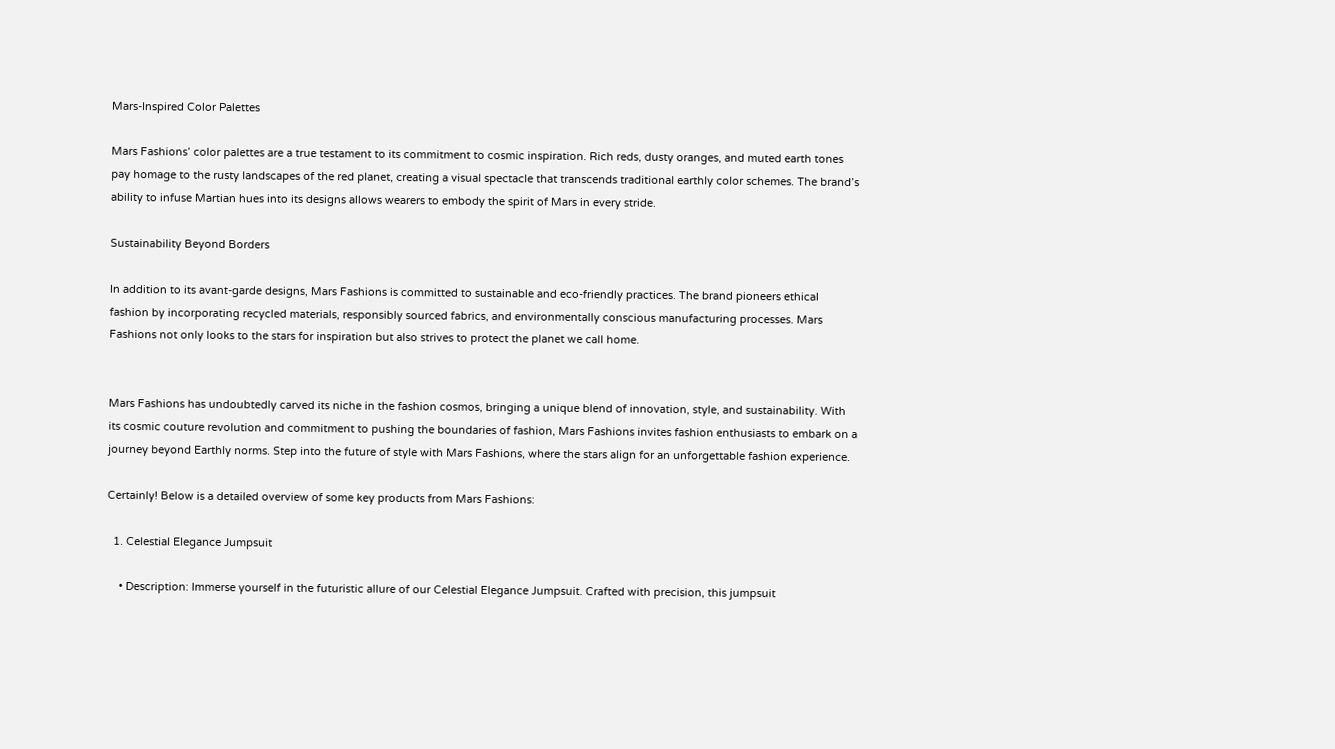Mars-Inspired Color Palettes

Mars Fashions’ color palettes are a true testament to its commitment to cosmic inspiration. Rich reds, dusty oranges, and muted earth tones pay homage to the rusty landscapes of the red planet, creating a visual spectacle that transcends traditional earthly color schemes. The brand’s ability to infuse Martian hues into its designs allows wearers to embody the spirit of Mars in every stride.

Sustainability Beyond Borders

In addition to its avant-garde designs, Mars Fashions is committed to sustainable and eco-friendly practices. The brand pioneers ethical fashion by incorporating recycled materials, responsibly sourced fabrics, and environmentally conscious manufacturing processes. Mars Fashions not only looks to the stars for inspiration but also strives to protect the planet we call home.


Mars Fashions has undoubtedly carved its niche in the fashion cosmos, bringing a unique blend of innovation, style, and sustainability. With its cosmic couture revolution and commitment to pushing the boundaries of fashion, Mars Fashions invites fashion enthusiasts to embark on a journey beyond Earthly norms. Step into the future of style with Mars Fashions, where the stars align for an unforgettable fashion experience.

Certainly! Below is a detailed overview of some key products from Mars Fashions:

  1. Celestial Elegance Jumpsuit

    • Description: Immerse yourself in the futuristic allure of our Celestial Elegance Jumpsuit. Crafted with precision, this jumpsuit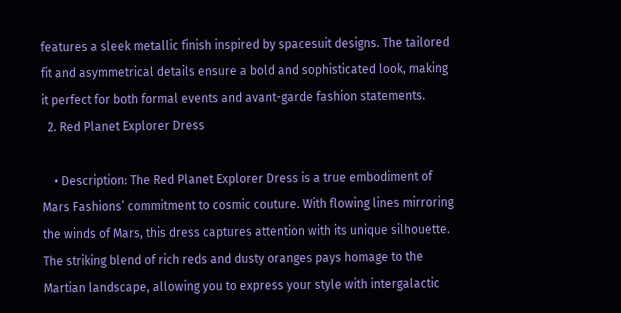features a sleek metallic finish inspired by spacesuit designs. The tailored fit and asymmetrical details ensure a bold and sophisticated look, making it perfect for both formal events and avant-garde fashion statements.
  2. Red Planet Explorer Dress

    • Description: The Red Planet Explorer Dress is a true embodiment of Mars Fashions’ commitment to cosmic couture. With flowing lines mirroring the winds of Mars, this dress captures attention with its unique silhouette. The striking blend of rich reds and dusty oranges pays homage to the Martian landscape, allowing you to express your style with intergalactic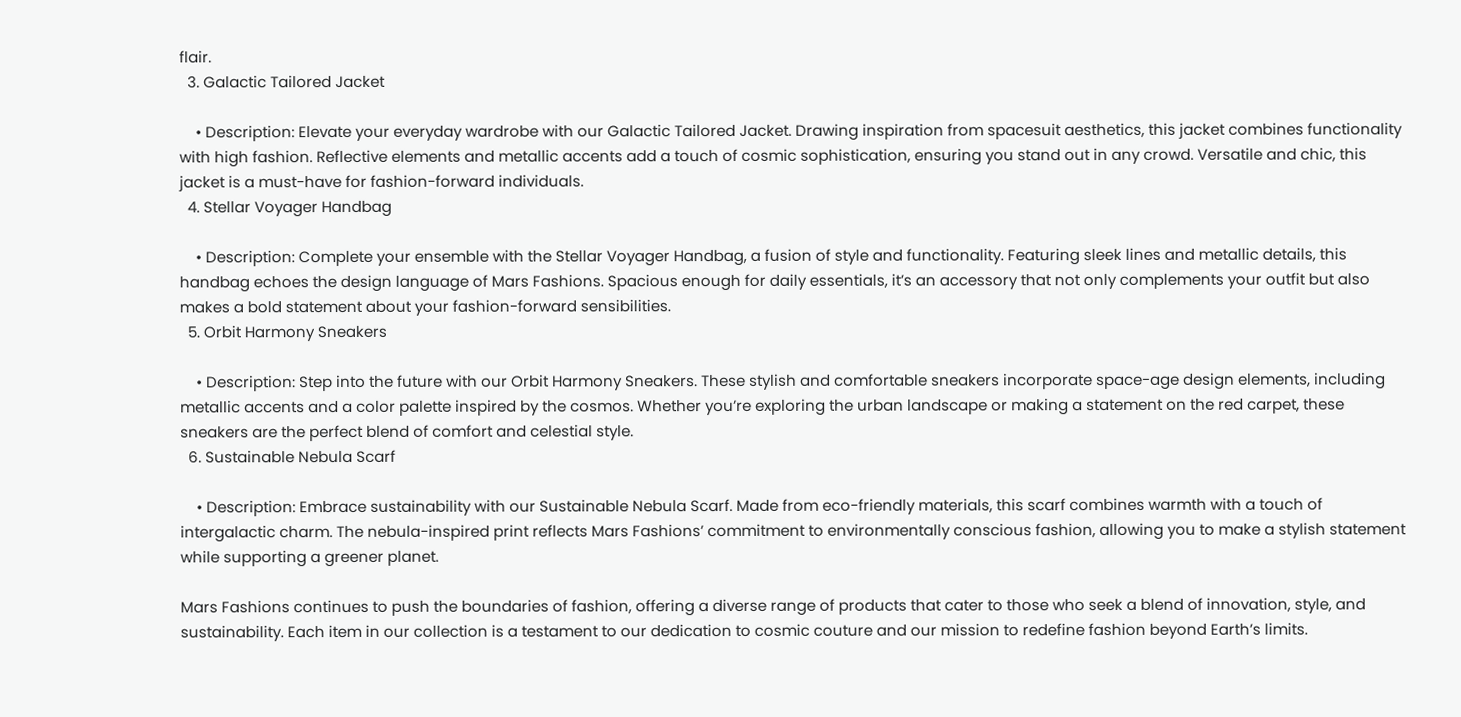flair.
  3. Galactic Tailored Jacket

    • Description: Elevate your everyday wardrobe with our Galactic Tailored Jacket. Drawing inspiration from spacesuit aesthetics, this jacket combines functionality with high fashion. Reflective elements and metallic accents add a touch of cosmic sophistication, ensuring you stand out in any crowd. Versatile and chic, this jacket is a must-have for fashion-forward individuals.
  4. Stellar Voyager Handbag

    • Description: Complete your ensemble with the Stellar Voyager Handbag, a fusion of style and functionality. Featuring sleek lines and metallic details, this handbag echoes the design language of Mars Fashions. Spacious enough for daily essentials, it’s an accessory that not only complements your outfit but also makes a bold statement about your fashion-forward sensibilities.
  5. Orbit Harmony Sneakers

    • Description: Step into the future with our Orbit Harmony Sneakers. These stylish and comfortable sneakers incorporate space-age design elements, including metallic accents and a color palette inspired by the cosmos. Whether you’re exploring the urban landscape or making a statement on the red carpet, these sneakers are the perfect blend of comfort and celestial style.
  6. Sustainable Nebula Scarf

    • Description: Embrace sustainability with our Sustainable Nebula Scarf. Made from eco-friendly materials, this scarf combines warmth with a touch of intergalactic charm. The nebula-inspired print reflects Mars Fashions’ commitment to environmentally conscious fashion, allowing you to make a stylish statement while supporting a greener planet.

Mars Fashions continues to push the boundaries of fashion, offering a diverse range of products that cater to those who seek a blend of innovation, style, and sustainability. Each item in our collection is a testament to our dedication to cosmic couture and our mission to redefine fashion beyond Earth’s limits.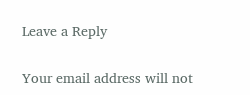Leave a Reply

Your email address will not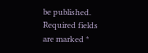be published. Required fields are marked *